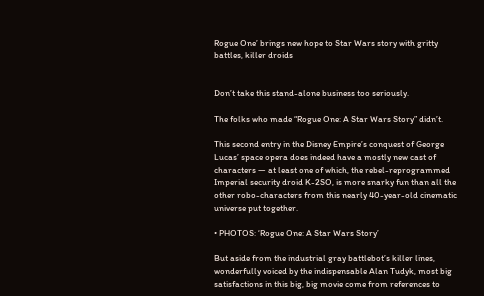Rogue One’ brings new hope to Star Wars story with gritty battles, killer droids


Don’t take this stand-alone business too seriously.

The folks who made “Rogue One: A Star Wars Story” didn’t.

This second entry in the Disney Empire’s conquest of George Lucas’ space opera does indeed have a mostly new cast of characters — at least one of which, the rebel-reprogrammed Imperial security droid K-2SO, is more snarky fun than all the other robo-characters from this nearly 40-year-old cinematic universe put together.

• PHOTOS: ‘Rogue One: A Star Wars Story’

But aside from the industrial gray battlebot’s killer lines, wonderfully voiced by the indispensable Alan Tudyk, most big satisfactions in this big, big movie come from references to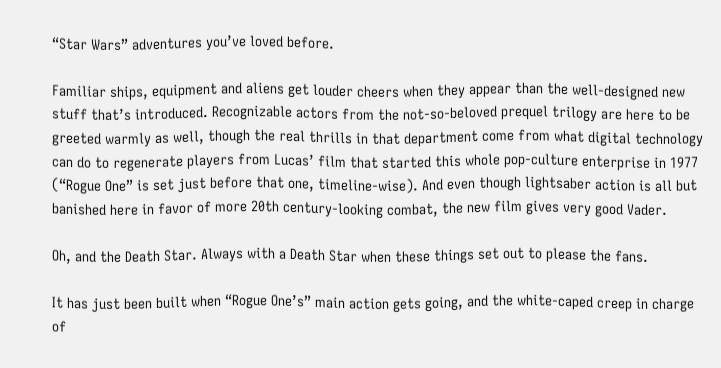“Star Wars” adventures you’ve loved before.

Familiar ships, equipment and aliens get louder cheers when they appear than the well-designed new stuff that’s introduced. Recognizable actors from the not-so-beloved prequel trilogy are here to be greeted warmly as well, though the real thrills in that department come from what digital technology can do to regenerate players from Lucas’ film that started this whole pop-culture enterprise in 1977 (“Rogue One” is set just before that one, timeline-wise). And even though lightsaber action is all but banished here in favor of more 20th century-looking combat, the new film gives very good Vader.

Oh, and the Death Star. Always with a Death Star when these things set out to please the fans.

It has just been built when “Rogue One’s” main action gets going, and the white-caped creep in charge of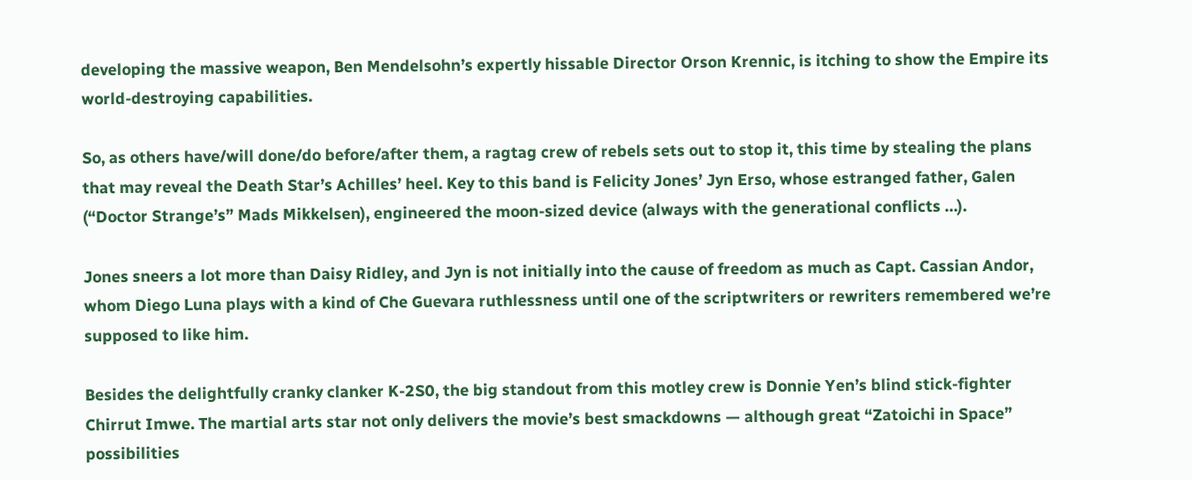developing the massive weapon, Ben Mendelsohn’s expertly hissable Director Orson Krennic, is itching to show the Empire its world-destroying capabilities.

So, as others have/will done/do before/after them, a ragtag crew of rebels sets out to stop it, this time by stealing the plans that may reveal the Death Star’s Achilles’ heel. Key to this band is Felicity Jones’ Jyn Erso, whose estranged father, Galen (“Doctor Strange’s” Mads Mikkelsen), engineered the moon-sized device (always with the generational conflicts …).

Jones sneers a lot more than Daisy Ridley, and Jyn is not initially into the cause of freedom as much as Capt. Cassian Andor, whom Diego Luna plays with a kind of Che Guevara ruthlessness until one of the scriptwriters or rewriters remembered we’re supposed to like him.

Besides the delightfully cranky clanker K-2S0, the big standout from this motley crew is Donnie Yen’s blind stick-fighter Chirrut Imwe. The martial arts star not only delivers the movie’s best smackdowns — although great “Zatoichi in Space” possibilities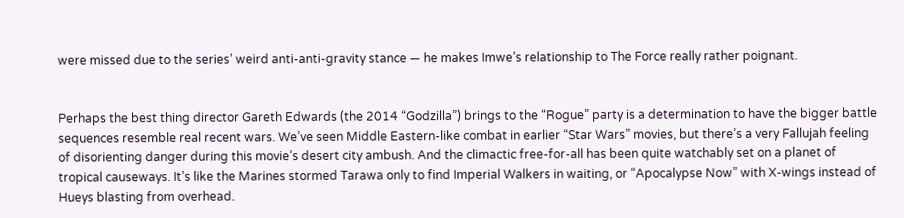were missed due to the series’ weird anti-anti-gravity stance — he makes Imwe’s relationship to The Force really rather poignant.


Perhaps the best thing director Gareth Edwards (the 2014 “Godzilla”) brings to the “Rogue” party is a determination to have the bigger battle sequences resemble real recent wars. We’ve seen Middle Eastern-like combat in earlier “Star Wars” movies, but there’s a very Fallujah feeling of disorienting danger during this movie’s desert city ambush. And the climactic free-for-all has been quite watchably set on a planet of tropical causeways. It’s like the Marines stormed Tarawa only to find Imperial Walkers in waiting, or “Apocalypse Now” with X-wings instead of Hueys blasting from overhead.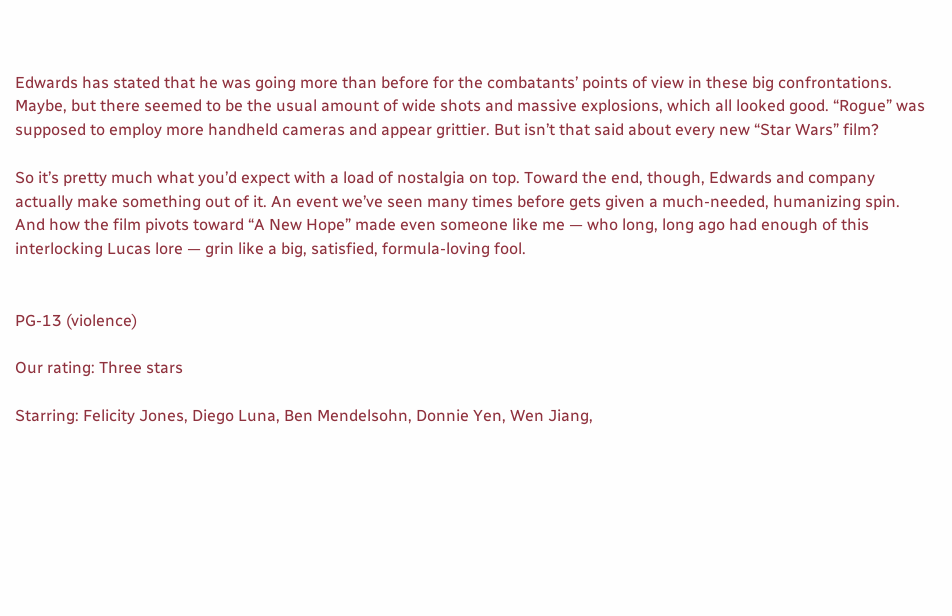Edwards has stated that he was going more than before for the combatants’ points of view in these big confrontations. Maybe, but there seemed to be the usual amount of wide shots and massive explosions, which all looked good. “Rogue” was supposed to employ more handheld cameras and appear grittier. But isn’t that said about every new “Star Wars” film?

So it’s pretty much what you’d expect with a load of nostalgia on top. Toward the end, though, Edwards and company actually make something out of it. An event we’ve seen many times before gets given a much-needed, humanizing spin. And how the film pivots toward “A New Hope” made even someone like me — who long, long ago had enough of this interlocking Lucas lore — grin like a big, satisfied, formula-loving fool.


PG-13 (violence)

Our rating: Three stars

Starring: Felicity Jones, Diego Luna, Ben Mendelsohn, Donnie Yen, Wen Jiang,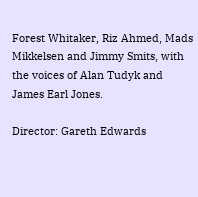Forest Whitaker, Riz Ahmed, Mads Mikkelsen and Jimmy Smits, with the voices of Alan Tudyk and James Earl Jones.

Director: Gareth Edwards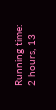Running time: 2 hours, 13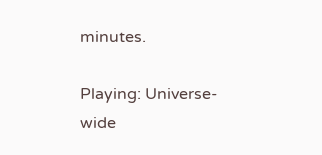minutes.

Playing: Universe-wide